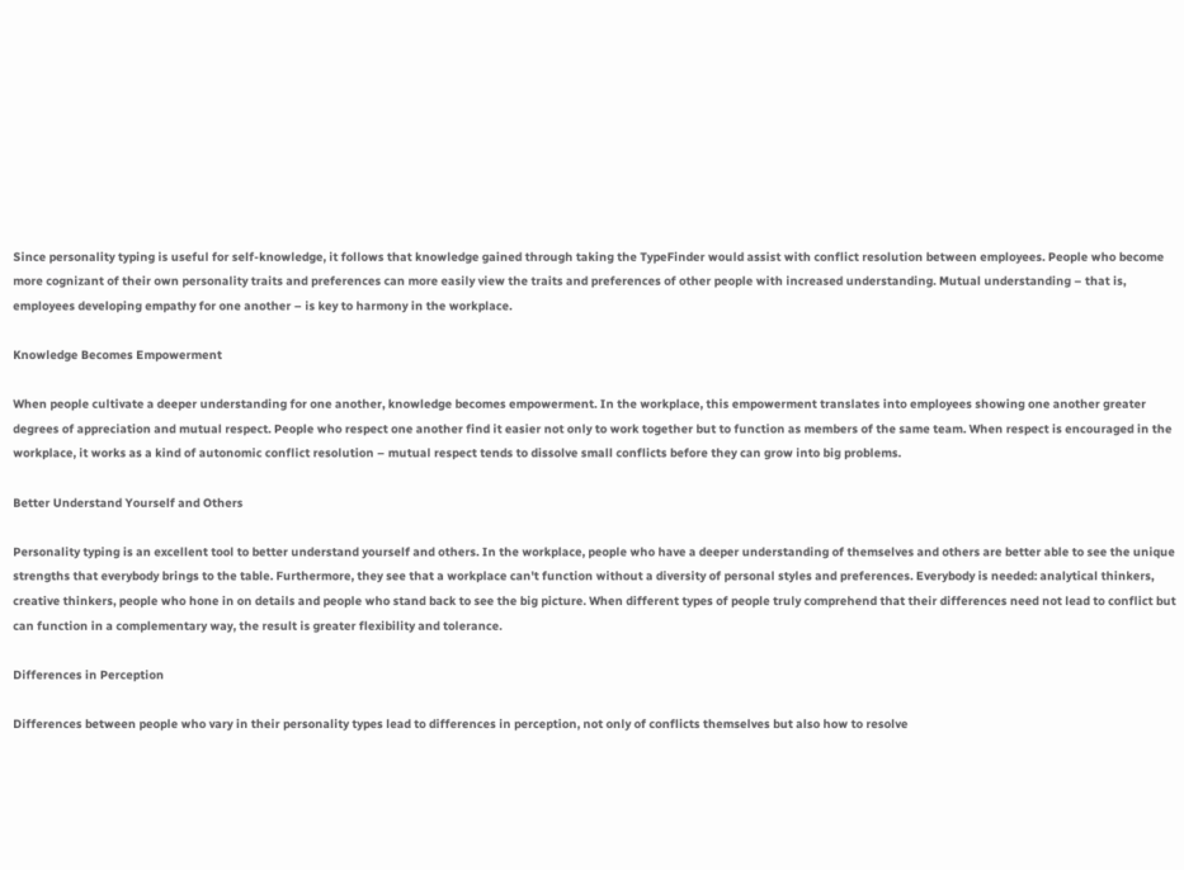Since personality typing is useful for self-knowledge, it follows that knowledge gained through taking the TypeFinder would assist with conflict resolution between employees. People who become more cognizant of their own personality traits and preferences can more easily view the traits and preferences of other people with increased understanding. Mutual understanding – that is, employees developing empathy for one another – is key to harmony in the workplace.

Knowledge Becomes Empowerment

When people cultivate a deeper understanding for one another, knowledge becomes empowerment. In the workplace, this empowerment translates into employees showing one another greater degrees of appreciation and mutual respect. People who respect one another find it easier not only to work together but to function as members of the same team. When respect is encouraged in the workplace, it works as a kind of autonomic conflict resolution – mutual respect tends to dissolve small conflicts before they can grow into big problems.

Better Understand Yourself and Others

Personality typing is an excellent tool to better understand yourself and others. In the workplace, people who have a deeper understanding of themselves and others are better able to see the unique strengths that everybody brings to the table. Furthermore, they see that a workplace can't function without a diversity of personal styles and preferences. Everybody is needed: analytical thinkers, creative thinkers, people who hone in on details and people who stand back to see the big picture. When different types of people truly comprehend that their differences need not lead to conflict but can function in a complementary way, the result is greater flexibility and tolerance.

Differences in Perception

Differences between people who vary in their personality types lead to differences in perception, not only of conflicts themselves but also how to resolve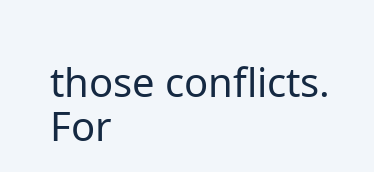those conflicts. For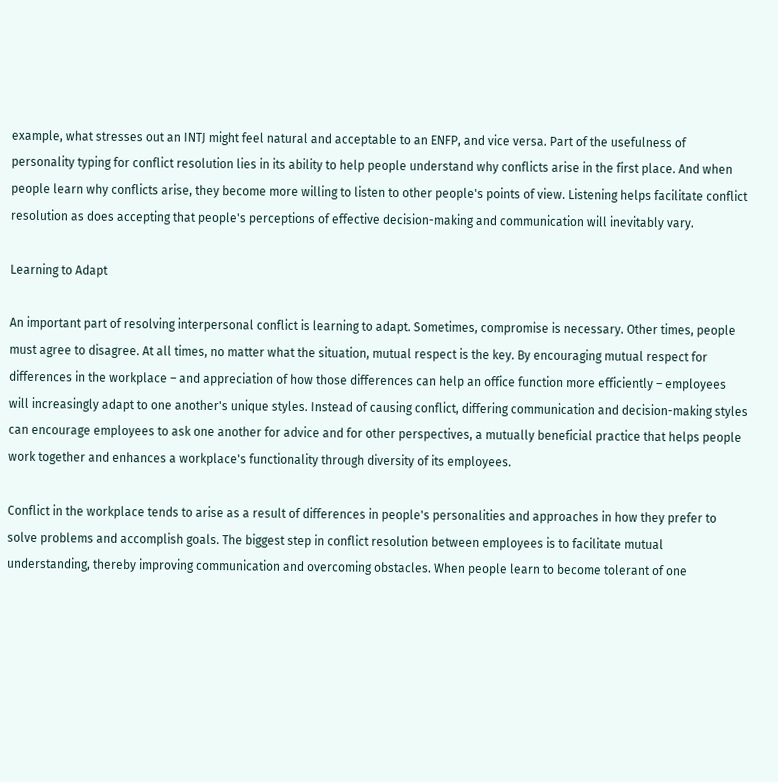example, what stresses out an INTJ might feel natural and acceptable to an ENFP, and vice versa. Part of the usefulness of personality typing for conflict resolution lies in its ability to help people understand why conflicts arise in the first place. And when people learn why conflicts arise, they become more willing to listen to other people's points of view. Listening helps facilitate conflict resolution as does accepting that people's perceptions of effective decision-making and communication will inevitably vary.

Learning to Adapt

An important part of resolving interpersonal conflict is learning to adapt. Sometimes, compromise is necessary. Other times, people must agree to disagree. At all times, no matter what the situation, mutual respect is the key. By encouraging mutual respect for differences in the workplace – and appreciation of how those differences can help an office function more efficiently – employees will increasingly adapt to one another's unique styles. Instead of causing conflict, differing communication and decision-making styles can encourage employees to ask one another for advice and for other perspectives, a mutually beneficial practice that helps people work together and enhances a workplace's functionality through diversity of its employees.

Conflict in the workplace tends to arise as a result of differences in people's personalities and approaches in how they prefer to solve problems and accomplish goals. The biggest step in conflict resolution between employees is to facilitate mutual understanding, thereby improving communication and overcoming obstacles. When people learn to become tolerant of one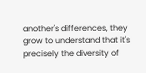another's differences, they grow to understand that it's precisely the diversity of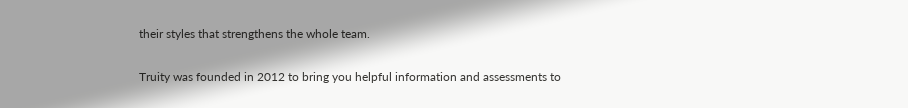their styles that strengthens the whole team.

Truity was founded in 2012 to bring you helpful information and assessments to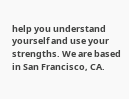help you understand yourself and use your strengths. We are based in San Francisco, CA.